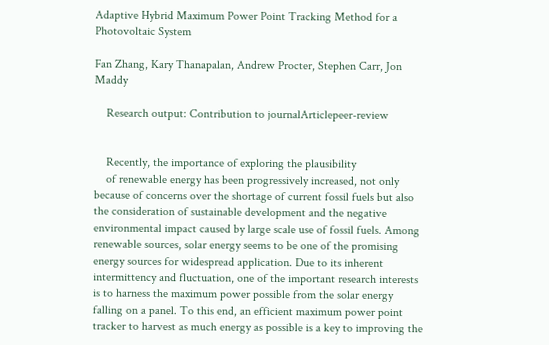Adaptive Hybrid Maximum Power Point Tracking Method for a Photovoltaic System

Fan Zhang, Kary Thanapalan, Andrew Procter, Stephen Carr, Jon Maddy

    Research output: Contribution to journalArticlepeer-review


    Recently, the importance of exploring the plausibility
    of renewable energy has been progressively increased, not only because of concerns over the shortage of current fossil fuels but also the consideration of sustainable development and the negative environmental impact caused by large scale use of fossil fuels. Among renewable sources, solar energy seems to be one of the promising energy sources for widespread application. Due to its inherent intermittency and fluctuation, one of the important research interests is to harness the maximum power possible from the solar energy falling on a panel. To this end, an efficient maximum power point tracker to harvest as much energy as possible is a key to improving the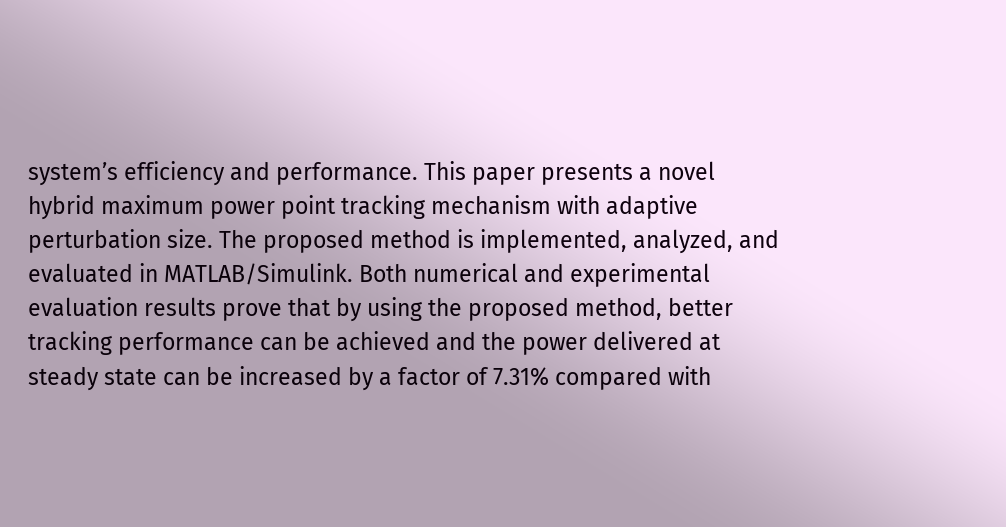system’s efficiency and performance. This paper presents a novel hybrid maximum power point tracking mechanism with adaptive perturbation size. The proposed method is implemented, analyzed, and evaluated in MATLAB/Simulink. Both numerical and experimental evaluation results prove that by using the proposed method, better tracking performance can be achieved and the power delivered at steady state can be increased by a factor of 7.31% compared with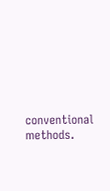conventional methods.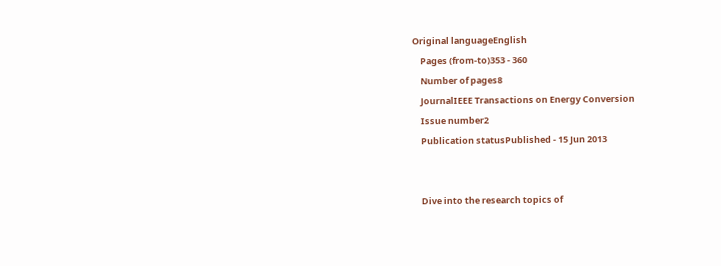Original languageEnglish
    Pages (from-to)353 - 360
    Number of pages8
    JournalIEEE Transactions on Energy Conversion
    Issue number2
    Publication statusPublished - 15 Jun 2013


    Dive into the research topics of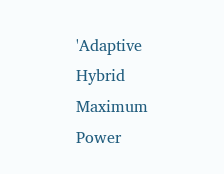'Adaptive Hybrid Maximum Power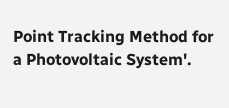Point Tracking Method for a Photovoltaic System'.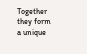Together they form a unique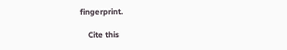fingerprint.

    Cite this